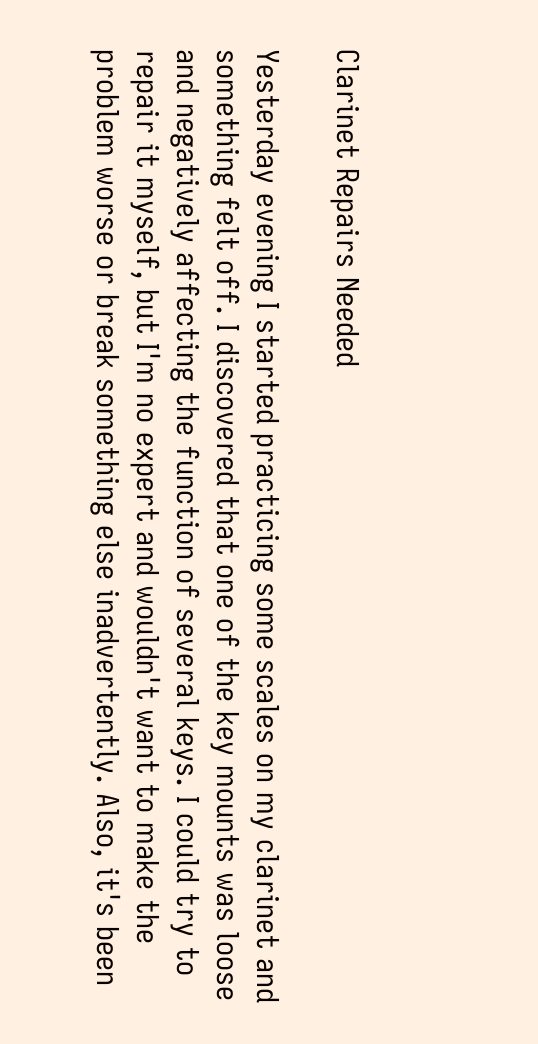Clarinet Repairs Needed

Yesterday evening I started practicing some scales on my clarinet and something felt off. I discovered that one of the key mounts was loose and negatively affecting the function of several keys. I could try to repair it myself, but I'm no expert and wouldn't want to make the problem worse or break something else inadvertently. Also, it's been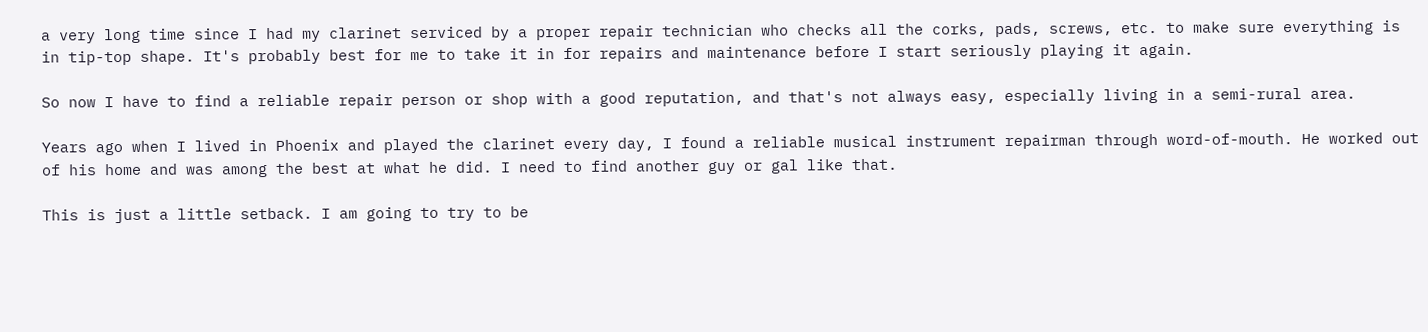a very long time since I had my clarinet serviced by a proper repair technician who checks all the corks, pads, screws, etc. to make sure everything is in tip-top shape. It's probably best for me to take it in for repairs and maintenance before I start seriously playing it again.

So now I have to find a reliable repair person or shop with a good reputation, and that's not always easy, especially living in a semi-rural area.

Years ago when I lived in Phoenix and played the clarinet every day, I found a reliable musical instrument repairman through word-of-mouth. He worked out of his home and was among the best at what he did. I need to find another guy or gal like that.

This is just a little setback. I am going to try to be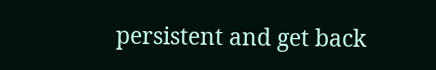persistent and get back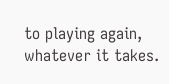to playing again, whatever it takes.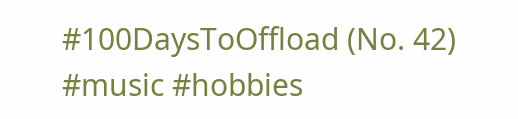#100DaysToOffload (No. 42) #music #hobbies